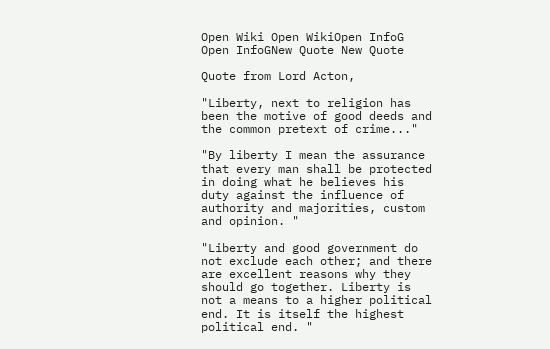Open Wiki Open WikiOpen InfoG Open InfoGNew Quote New Quote

Quote from Lord Acton,

"Liberty, next to religion has been the motive of good deeds and the common pretext of crime..."

"By liberty I mean the assurance that every man shall be protected in doing what he believes his duty against the influence of authority and majorities, custom and opinion. "

"Liberty and good government do not exclude each other; and there are excellent reasons why they should go together. Liberty is not a means to a higher political end. It is itself the highest political end. "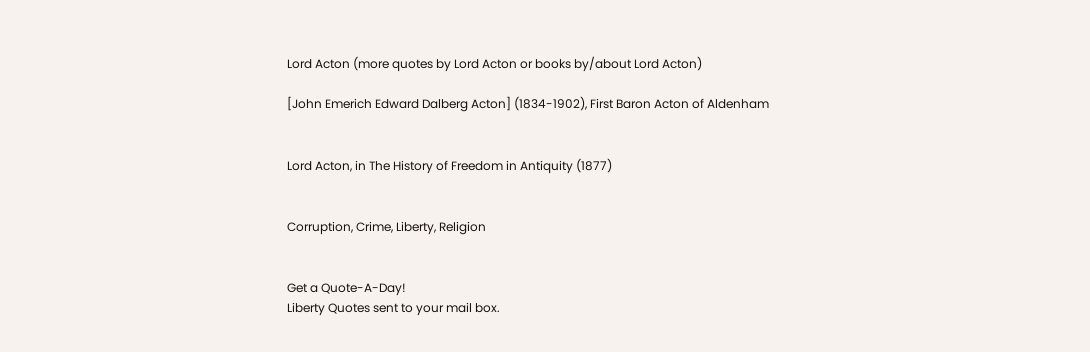Lord Acton (more quotes by Lord Acton or books by/about Lord Acton)

[John Emerich Edward Dalberg Acton] (1834-1902), First Baron Acton of Aldenham


Lord Acton, in The History of Freedom in Antiquity (1877)


Corruption, Crime, Liberty, Religion


Get a Quote-A-Day!
Liberty Quotes sent to your mail box.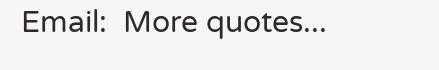Email:  More quotes...